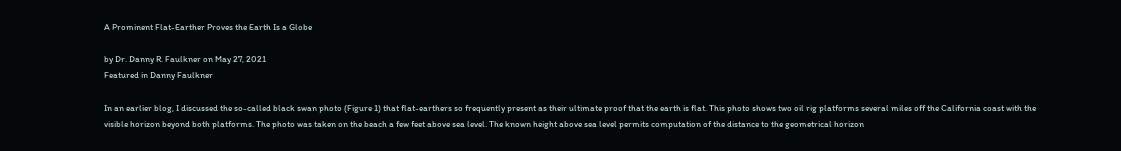A Prominent Flat-Earther Proves the Earth Is a Globe

by Dr. Danny R. Faulkner on May 27, 2021
Featured in Danny Faulkner

In an earlier blog, I discussed the so-called black swan photo (Figure 1) that flat-earthers so frequently present as their ultimate proof that the earth is flat. This photo shows two oil rig platforms several miles off the California coast with the visible horizon beyond both platforms. The photo was taken on the beach a few feet above sea level. The known height above sea level permits computation of the distance to the geometrical horizon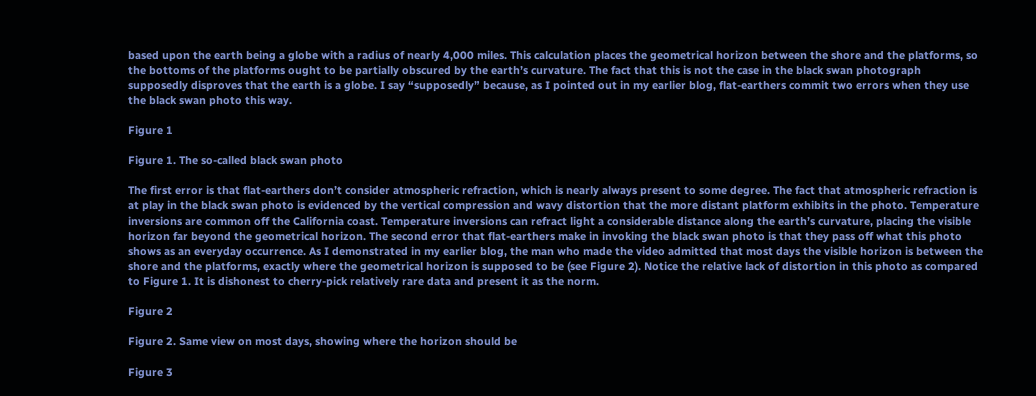based upon the earth being a globe with a radius of nearly 4,000 miles. This calculation places the geometrical horizon between the shore and the platforms, so the bottoms of the platforms ought to be partially obscured by the earth’s curvature. The fact that this is not the case in the black swan photograph supposedly disproves that the earth is a globe. I say “supposedly” because, as I pointed out in my earlier blog, flat-earthers commit two errors when they use the black swan photo this way.

Figure 1

Figure 1. The so-called black swan photo

The first error is that flat-earthers don’t consider atmospheric refraction, which is nearly always present to some degree. The fact that atmospheric refraction is at play in the black swan photo is evidenced by the vertical compression and wavy distortion that the more distant platform exhibits in the photo. Temperature inversions are common off the California coast. Temperature inversions can refract light a considerable distance along the earth’s curvature, placing the visible horizon far beyond the geometrical horizon. The second error that flat-earthers make in invoking the black swan photo is that they pass off what this photo shows as an everyday occurrence. As I demonstrated in my earlier blog, the man who made the video admitted that most days the visible horizon is between the shore and the platforms, exactly where the geometrical horizon is supposed to be (see Figure 2). Notice the relative lack of distortion in this photo as compared to Figure 1. It is dishonest to cherry-pick relatively rare data and present it as the norm.

Figure 2

Figure 2. Same view on most days, showing where the horizon should be

Figure 3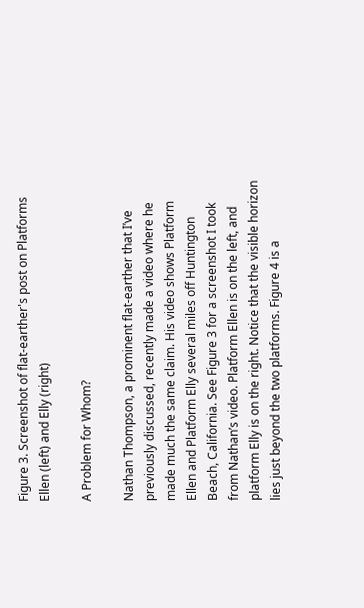Figure 3. Screenshot of flat-earther's post on Platforms Ellen (left) and Elly (right)

A Problem for Whom?

Nathan Thompson, a prominent flat-earther that I’ve previously discussed, recently made a video where he made much the same claim. His video shows Platform Ellen and Platform Elly several miles off Huntington Beach, California. See Figure 3 for a screenshot I took from Nathan’s video. Platform Ellen is on the left, and platform Elly is on the right. Notice that the visible horizon lies just beyond the two platforms. Figure 4 is a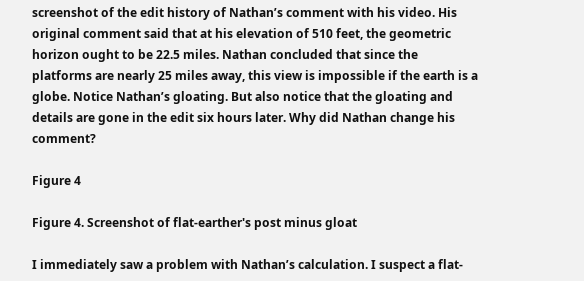screenshot of the edit history of Nathan’s comment with his video. His original comment said that at his elevation of 510 feet, the geometric horizon ought to be 22.5 miles. Nathan concluded that since the platforms are nearly 25 miles away, this view is impossible if the earth is a globe. Notice Nathan’s gloating. But also notice that the gloating and details are gone in the edit six hours later. Why did Nathan change his comment?

Figure 4

Figure 4. Screenshot of flat-earther's post minus gloat

I immediately saw a problem with Nathan’s calculation. I suspect a flat-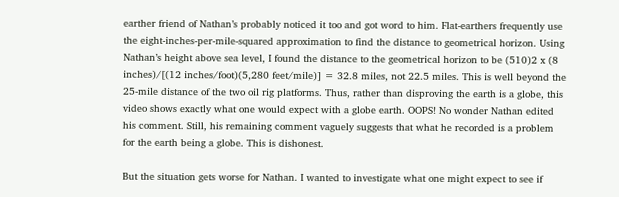earther friend of Nathan’s probably noticed it too and got word to him. Flat-earthers frequently use the eight-inches-per-mile-squared approximation to find the distance to geometrical horizon. Using Nathan’s height above sea level, I found the distance to the geometrical horizon to be (510)2 x (8 inches)/[(12 inches/foot)(5,280 feet/mile)] = 32.8 miles, not 22.5 miles. This is well beyond the 25-mile distance of the two oil rig platforms. Thus, rather than disproving the earth is a globe, this video shows exactly what one would expect with a globe earth. OOPS! No wonder Nathan edited his comment. Still, his remaining comment vaguely suggests that what he recorded is a problem for the earth being a globe. This is dishonest.

But the situation gets worse for Nathan. I wanted to investigate what one might expect to see if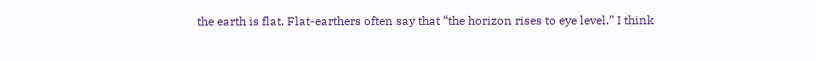the earth is flat. Flat-earthers often say that “the horizon rises to eye level.” I think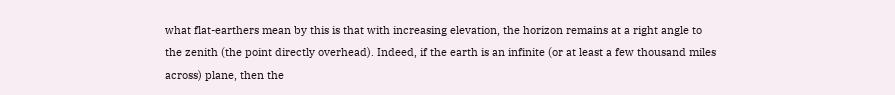what flat-earthers mean by this is that with increasing elevation, the horizon remains at a right angle to the zenith (the point directly overhead). Indeed, if the earth is an infinite (or at least a few thousand miles across) plane, then the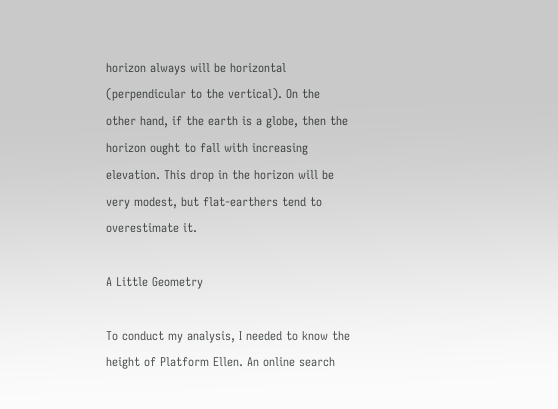horizon always will be horizontal (perpendicular to the vertical). On the other hand, if the earth is a globe, then the horizon ought to fall with increasing elevation. This drop in the horizon will be very modest, but flat-earthers tend to overestimate it.

A Little Geometry

To conduct my analysis, I needed to know the height of Platform Ellen. An online search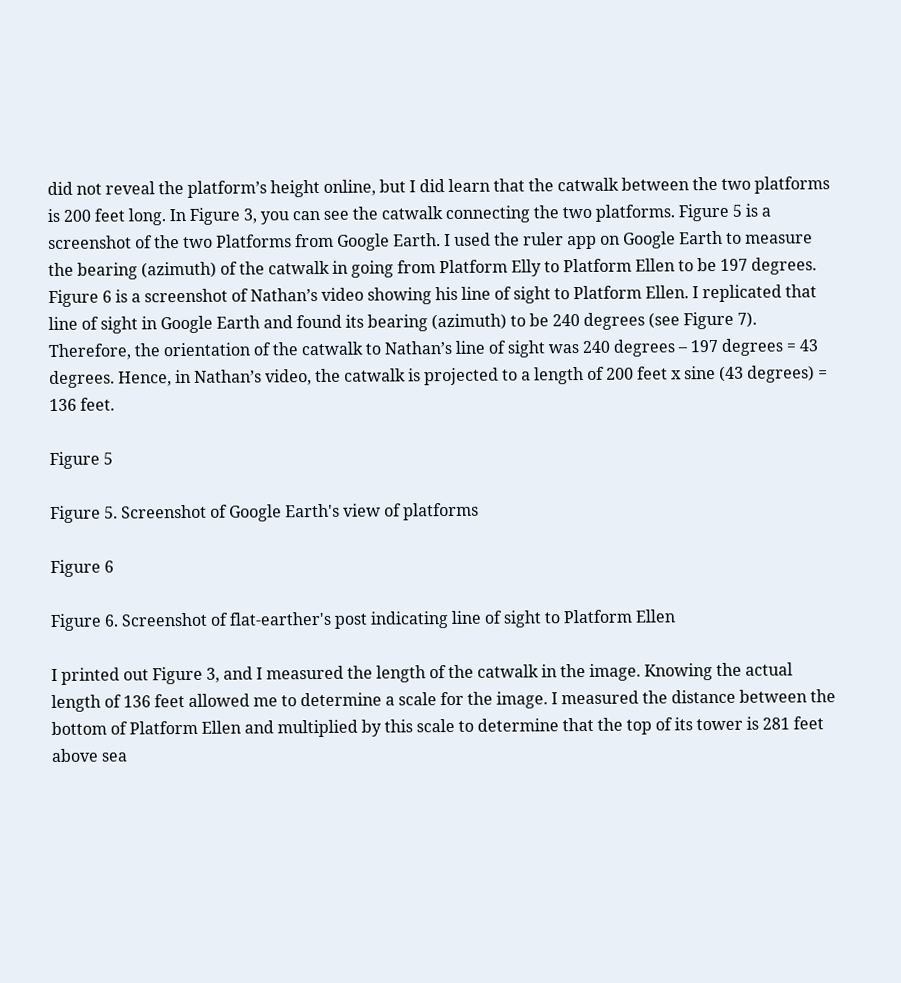did not reveal the platform’s height online, but I did learn that the catwalk between the two platforms is 200 feet long. In Figure 3, you can see the catwalk connecting the two platforms. Figure 5 is a screenshot of the two Platforms from Google Earth. I used the ruler app on Google Earth to measure the bearing (azimuth) of the catwalk in going from Platform Elly to Platform Ellen to be 197 degrees. Figure 6 is a screenshot of Nathan’s video showing his line of sight to Platform Ellen. I replicated that line of sight in Google Earth and found its bearing (azimuth) to be 240 degrees (see Figure 7). Therefore, the orientation of the catwalk to Nathan’s line of sight was 240 degrees – 197 degrees = 43 degrees. Hence, in Nathan’s video, the catwalk is projected to a length of 200 feet x sine (43 degrees) = 136 feet.

Figure 5

Figure 5. Screenshot of Google Earth's view of platforms

Figure 6

Figure 6. Screenshot of flat-earther's post indicating line of sight to Platform Ellen

I printed out Figure 3, and I measured the length of the catwalk in the image. Knowing the actual length of 136 feet allowed me to determine a scale for the image. I measured the distance between the bottom of Platform Ellen and multiplied by this scale to determine that the top of its tower is 281 feet above sea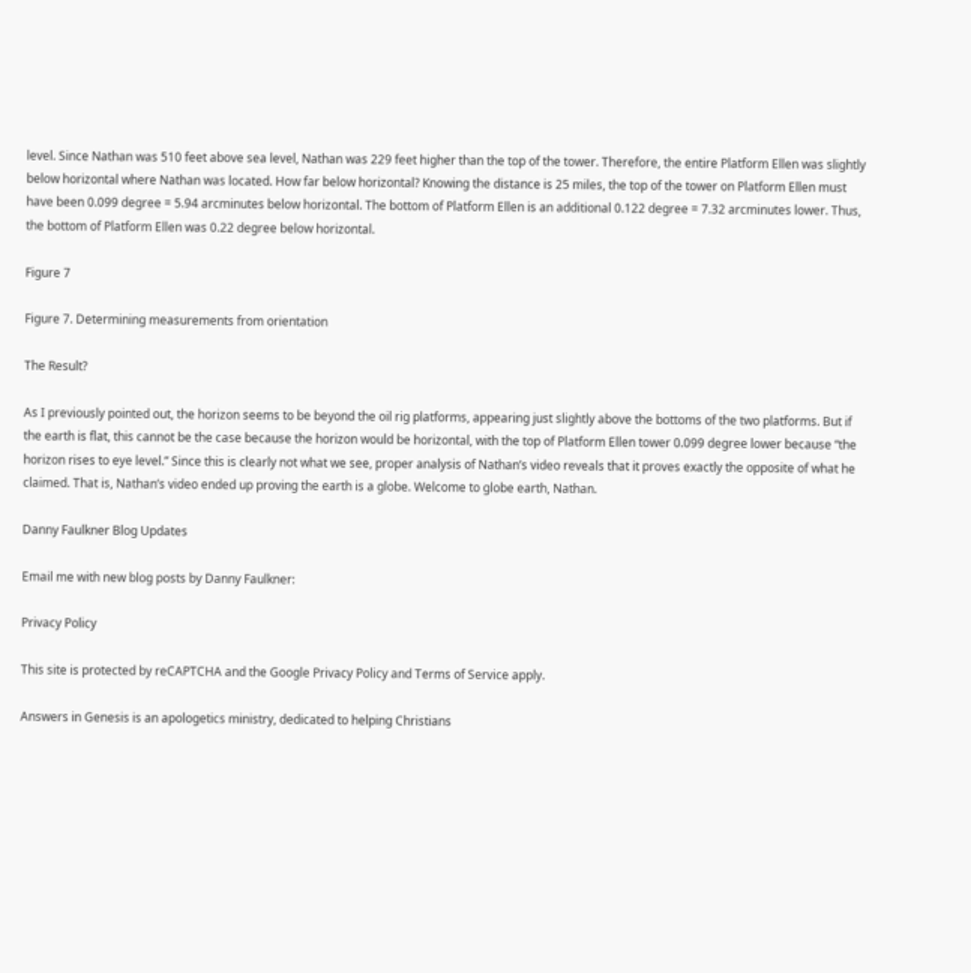level. Since Nathan was 510 feet above sea level, Nathan was 229 feet higher than the top of the tower. Therefore, the entire Platform Ellen was slightly below horizontal where Nathan was located. How far below horizontal? Knowing the distance is 25 miles, the top of the tower on Platform Ellen must have been 0.099 degree = 5.94 arcminutes below horizontal. The bottom of Platform Ellen is an additional 0.122 degree = 7.32 arcminutes lower. Thus, the bottom of Platform Ellen was 0.22 degree below horizontal.

Figure 7

Figure 7. Determining measurements from orientation

The Result?

As I previously pointed out, the horizon seems to be beyond the oil rig platforms, appearing just slightly above the bottoms of the two platforms. But if the earth is flat, this cannot be the case because the horizon would be horizontal, with the top of Platform Ellen tower 0.099 degree lower because “the horizon rises to eye level.” Since this is clearly not what we see, proper analysis of Nathan’s video reveals that it proves exactly the opposite of what he claimed. That is, Nathan’s video ended up proving the earth is a globe. Welcome to globe earth, Nathan.

Danny Faulkner Blog Updates

Email me with new blog posts by Danny Faulkner:

Privacy Policy

This site is protected by reCAPTCHA and the Google Privacy Policy and Terms of Service apply.

Answers in Genesis is an apologetics ministry, dedicated to helping Christians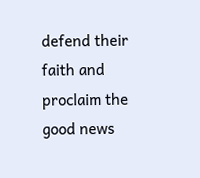defend their faith and proclaim the good news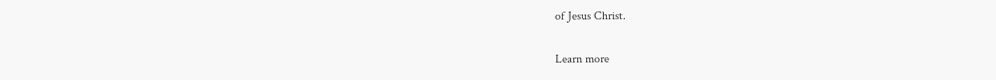of Jesus Christ.

Learn more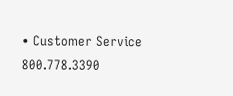• Customer Service 800.778.3390